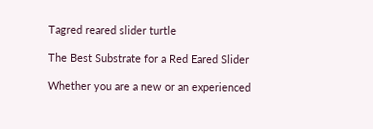Tagred reared slider turtle

The Best Substrate for a Red Eared Slider

Whether you are a new or an experienced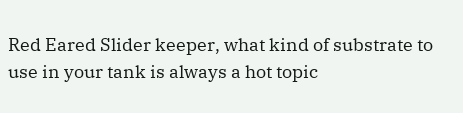Red Eared Slider keeper, what kind of substrate to use in your tank is always a hot topic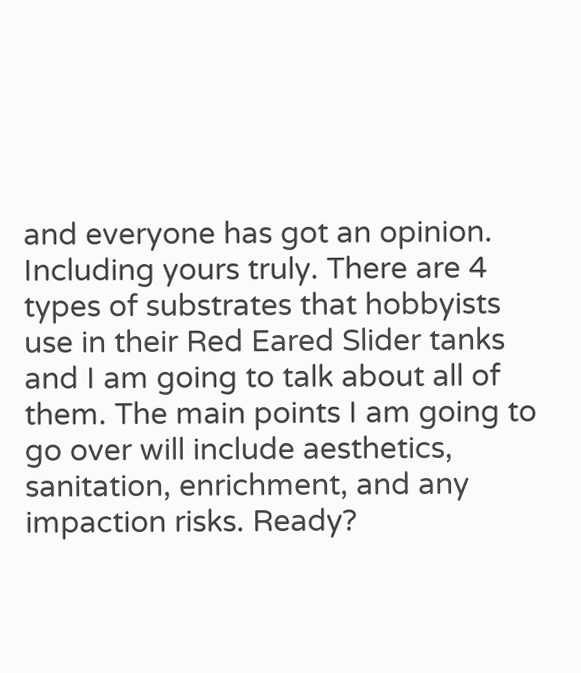and everyone has got an opinion. Including yours truly. There are 4 types of substrates that hobbyists use in their Red Eared Slider tanks and I am going to talk about all of them. The main points I am going to go over will include aesthetics, sanitation, enrichment, and any impaction risks. Ready?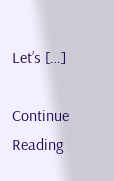Let’s […]

Continue Reading